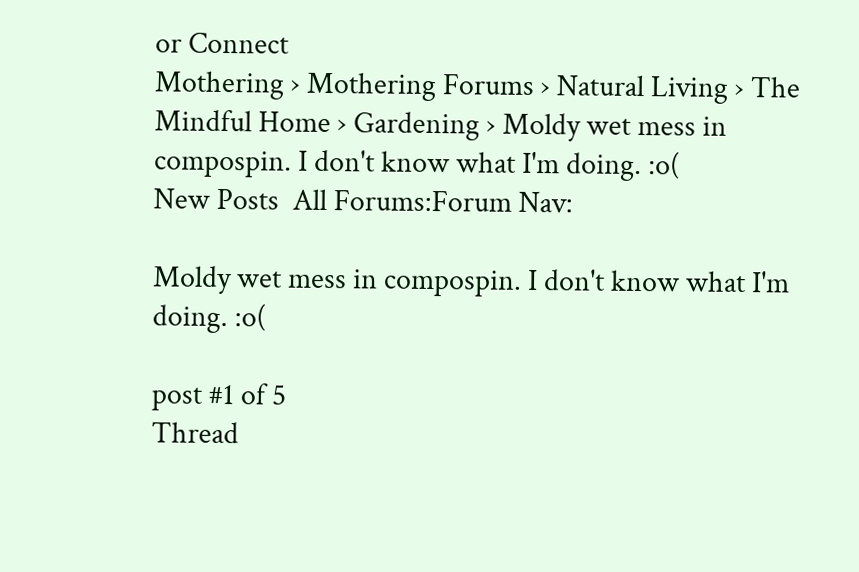or Connect
Mothering › Mothering Forums › Natural Living › The Mindful Home › Gardening › Moldy wet mess in compospin. I don't know what I'm doing. :o(
New Posts  All Forums:Forum Nav:

Moldy wet mess in compospin. I don't know what I'm doing. :o(

post #1 of 5
Thread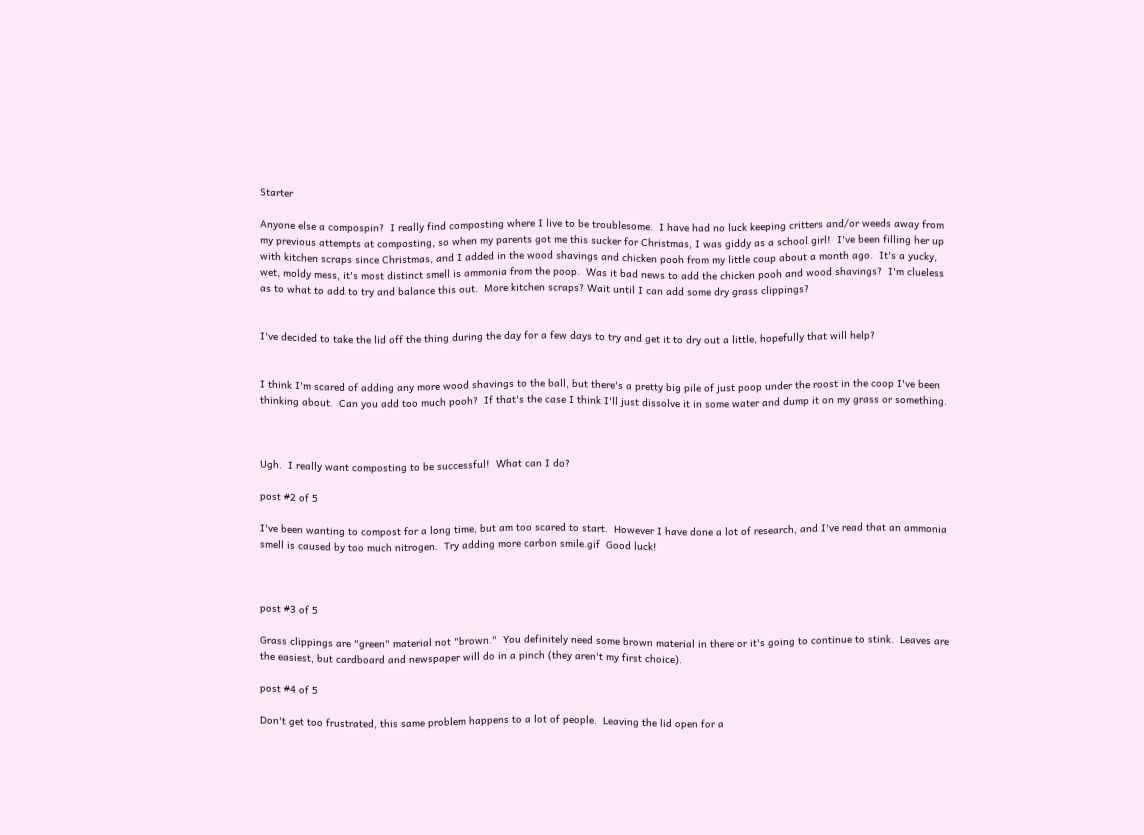Starter

Anyone else a compospin?  I really find composting where I live to be troublesome.  I have had no luck keeping critters and/or weeds away from my previous attempts at composting, so when my parents got me this sucker for Christmas, I was giddy as a school girl!  I've been filling her up with kitchen scraps since Christmas, and I added in the wood shavings and chicken pooh from my little coup about a month ago.  It's a yucky, wet, moldy mess, it's most distinct smell is ammonia from the poop.  Was it bad news to add the chicken pooh and wood shavings?  I'm clueless as to what to add to try and balance this out.  More kitchen scraps? Wait until I can add some dry grass clippings?


I've decided to take the lid off the thing during the day for a few days to try and get it to dry out a little, hopefully that will help?


I think I'm scared of adding any more wood shavings to the ball, but there's a pretty big pile of just poop under the roost in the coop I've been thinking about.  Can you add too much pooh?  If that's the case I think I'll just dissolve it in some water and dump it on my grass or something.



Ugh.  I really want composting to be successful!  What can I do?

post #2 of 5

I've been wanting to compost for a long time, but am too scared to start.  However I have done a lot of research, and I've read that an ammonia smell is caused by too much nitrogen.  Try adding more carbon smile.gif  Good luck!



post #3 of 5

Grass clippings are "green" material not "brown."  You definitely need some brown material in there or it's going to continue to stink.  Leaves are the easiest, but cardboard and newspaper will do in a pinch (they aren't my first choice).

post #4 of 5

Don't get too frustrated, this same problem happens to a lot of people.  Leaving the lid open for a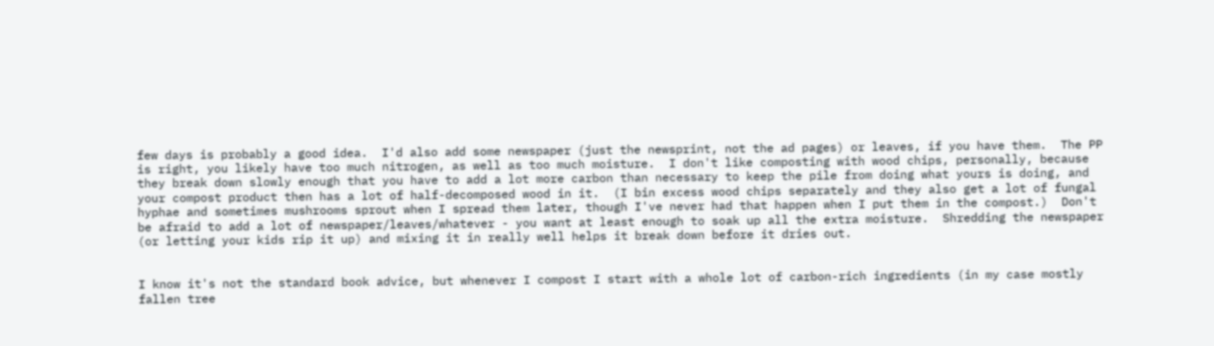few days is probably a good idea.  I'd also add some newspaper (just the newsprint, not the ad pages) or leaves, if you have them.  The PP is right, you likely have too much nitrogen, as well as too much moisture.  I don't like composting with wood chips, personally, because they break down slowly enough that you have to add a lot more carbon than necessary to keep the pile from doing what yours is doing, and your compost product then has a lot of half-decomposed wood in it.  (I bin excess wood chips separately and they also get a lot of fungal hyphae and sometimes mushrooms sprout when I spread them later, though I've never had that happen when I put them in the compost.)  Don't be afraid to add a lot of newspaper/leaves/whatever - you want at least enough to soak up all the extra moisture.  Shredding the newspaper (or letting your kids rip it up) and mixing it in really well helps it break down before it dries out.


I know it's not the standard book advice, but whenever I compost I start with a whole lot of carbon-rich ingredients (in my case mostly fallen tree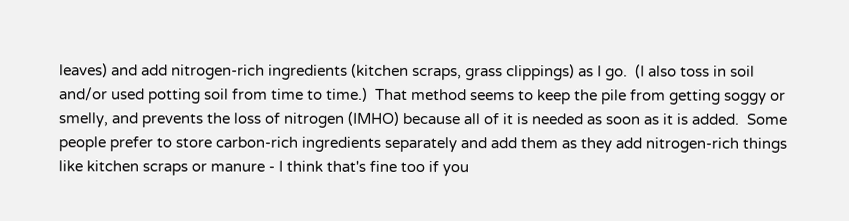leaves) and add nitrogen-rich ingredients (kitchen scraps, grass clippings) as I go.  (I also toss in soil and/or used potting soil from time to time.)  That method seems to keep the pile from getting soggy or smelly, and prevents the loss of nitrogen (IMHO) because all of it is needed as soon as it is added.  Some people prefer to store carbon-rich ingredients separately and add them as they add nitrogen-rich things like kitchen scraps or manure - I think that's fine too if you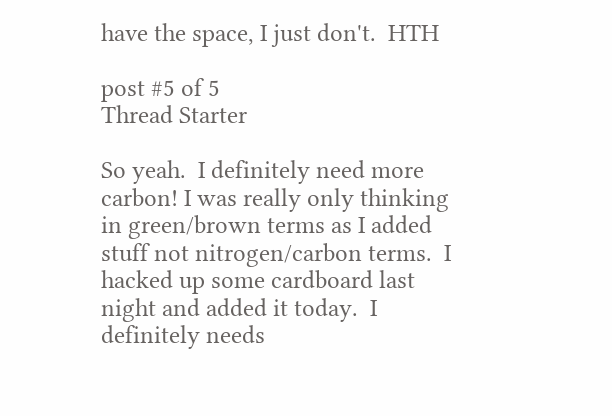have the space, I just don't.  HTH

post #5 of 5
Thread Starter

So yeah.  I definitely need more carbon! I was really only thinking in green/brown terms as I added stuff not nitrogen/carbon terms.  I hacked up some cardboard last night and added it today.  I definitely needs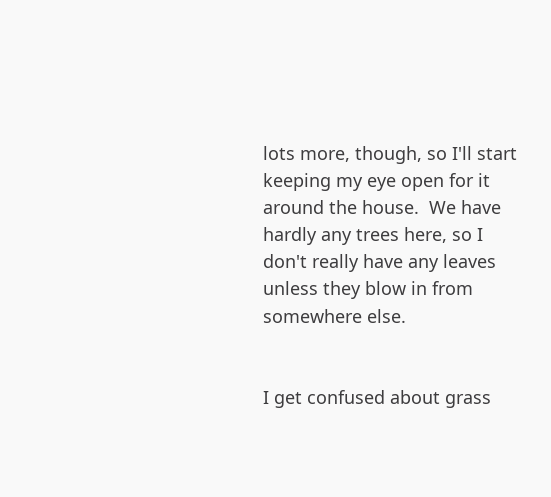lots more, though, so I'll start keeping my eye open for it around the house.  We have hardly any trees here, so I don't really have any leaves unless they blow in from somewhere else.


I get confused about grass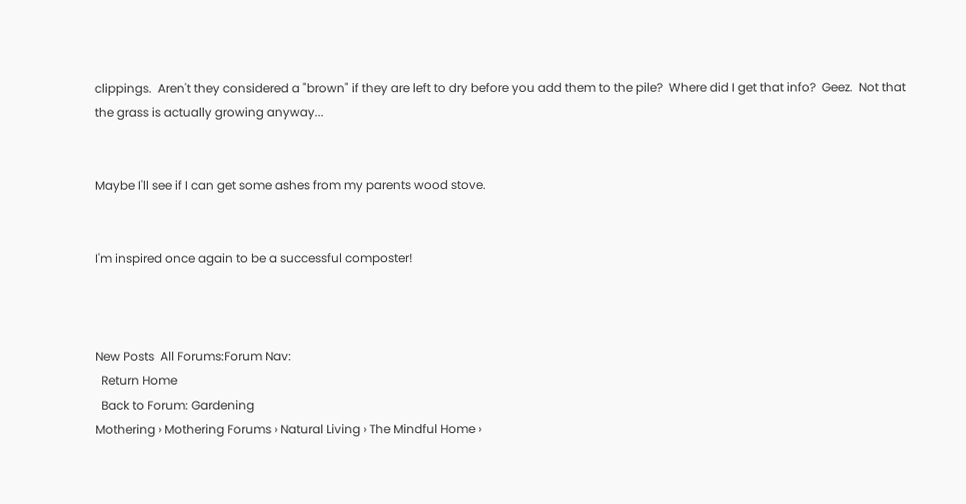clippings.  Aren't they considered a "brown" if they are left to dry before you add them to the pile?  Where did I get that info?  Geez.  Not that the grass is actually growing anyway...


Maybe I'll see if I can get some ashes from my parents wood stove.


I'm inspired once again to be a successful composter!



New Posts  All Forums:Forum Nav:
  Return Home
  Back to Forum: Gardening
Mothering › Mothering Forums › Natural Living › The Mindful Home ›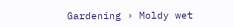Gardening › Moldy wet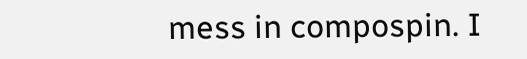mess in compospin. I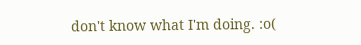don't know what I'm doing. :o(